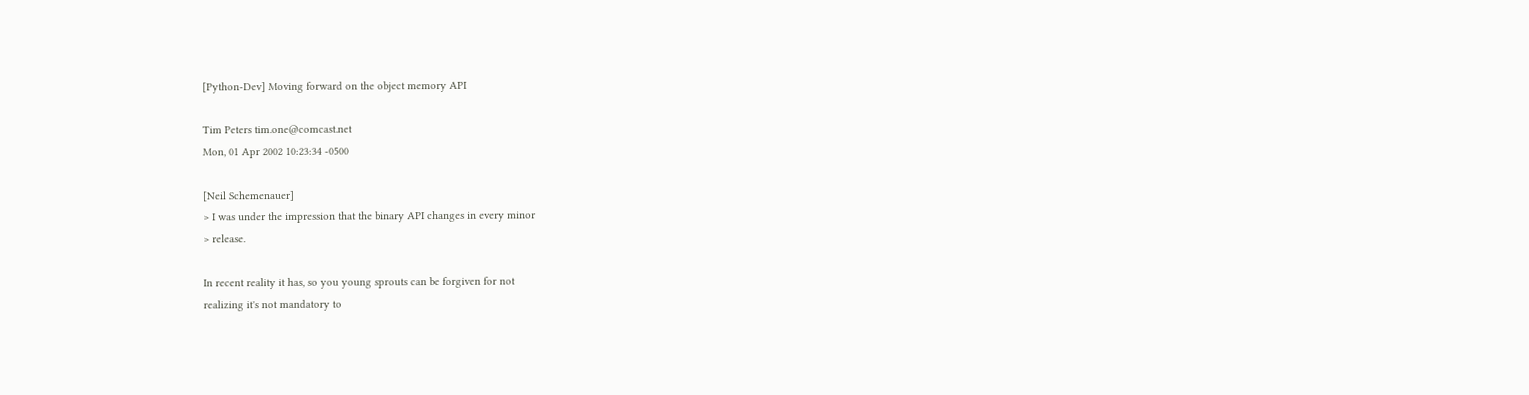[Python-Dev] Moving forward on the object memory API

Tim Peters tim.one@comcast.net
Mon, 01 Apr 2002 10:23:34 -0500

[Neil Schemenauer]
> I was under the impression that the binary API changes in every minor
> release.

In recent reality it has, so you young sprouts can be forgiven for not
realizing it's not mandatory to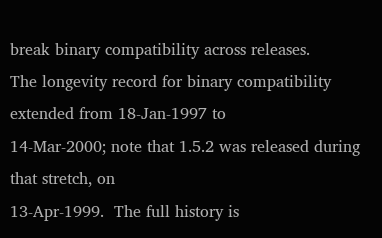break binary compatibility across releases.
The longevity record for binary compatibility extended from 18-Jan-1997 to
14-Mar-2000; note that 1.5.2 was released during that stretch, on
13-Apr-1999.  The full history is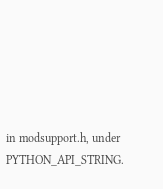in modsupport.h, under PYTHON_API_STRING.